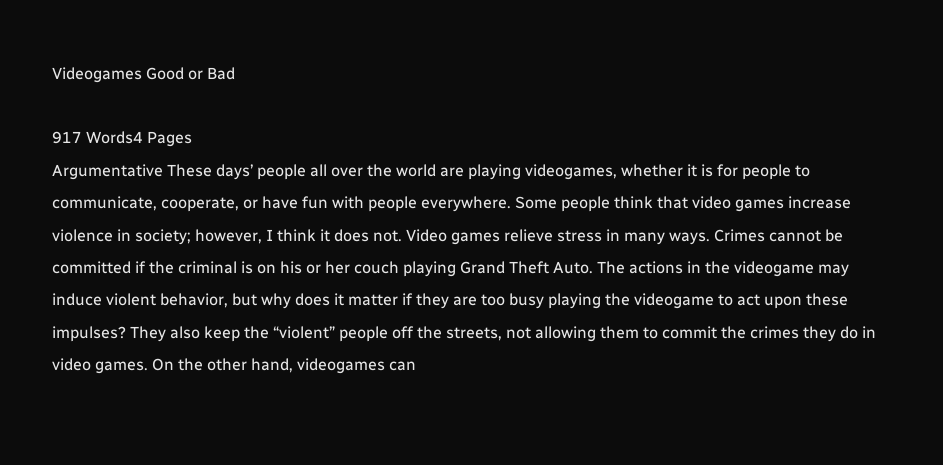Videogames Good or Bad

917 Words4 Pages
Argumentative These days’ people all over the world are playing videogames, whether it is for people to communicate, cooperate, or have fun with people everywhere. Some people think that video games increase violence in society; however, I think it does not. Video games relieve stress in many ways. Crimes cannot be committed if the criminal is on his or her couch playing Grand Theft Auto. The actions in the videogame may induce violent behavior, but why does it matter if they are too busy playing the videogame to act upon these impulses? They also keep the “violent” people off the streets, not allowing them to commit the crimes they do in video games. On the other hand, videogames can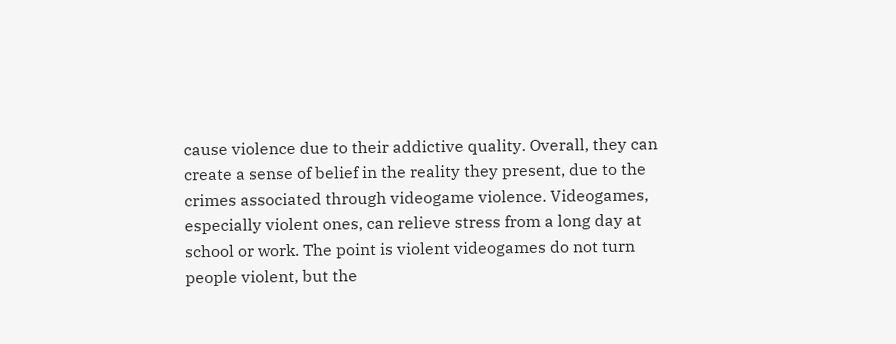cause violence due to their addictive quality. Overall, they can create a sense of belief in the reality they present, due to the crimes associated through videogame violence. Videogames, especially violent ones, can relieve stress from a long day at school or work. The point is violent videogames do not turn people violent, but the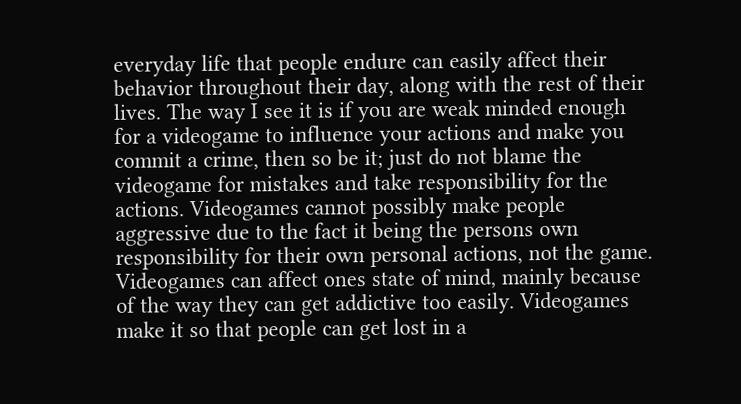everyday life that people endure can easily affect their behavior throughout their day, along with the rest of their lives. The way I see it is if you are weak minded enough for a videogame to influence your actions and make you commit a crime, then so be it; just do not blame the videogame for mistakes and take responsibility for the actions. Videogames cannot possibly make people aggressive due to the fact it being the persons own responsibility for their own personal actions, not the game. Videogames can affect ones state of mind, mainly because of the way they can get addictive too easily. Videogames make it so that people can get lost in a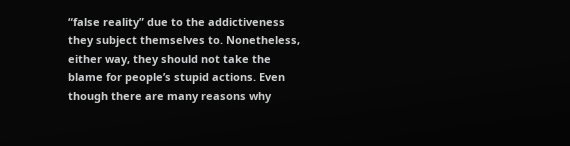“false reality” due to the addictiveness they subject themselves to. Nonetheless, either way, they should not take the blame for people’s stupid actions. Even though there are many reasons why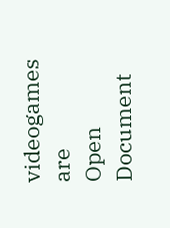videogames are
Open Document